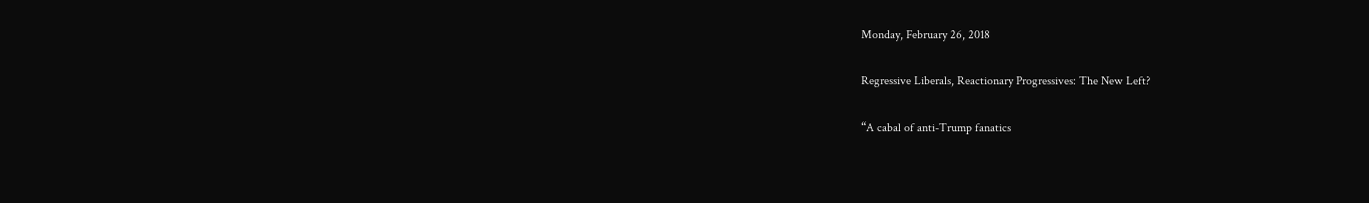Monday, February 26, 2018

Regressive Liberals, Reactionary Progressives: The New Left?

“A cabal of anti-Trump fanatics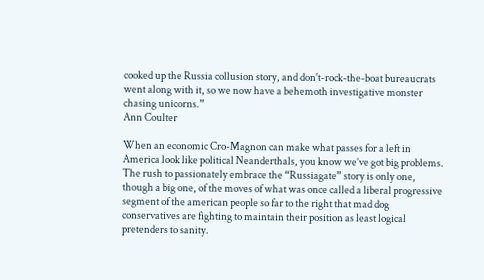cooked up the Russia collusion story, and don't-rock-the-boat bureaucrats went along with it, so we now have a behemoth investigative monster chasing unicorns.”
Ann Coulter

When an economic Cro-Magnon can make what passes for a left in America look like political Neanderthals, you know we’ve got big problems. The rush to passionately embrace the “Russiagate” story is only one, though a big one, of the moves of what was once called a liberal progressive segment of the american people so far to the right that mad dog conservatives are fighting to maintain their position as least logical pretenders to sanity.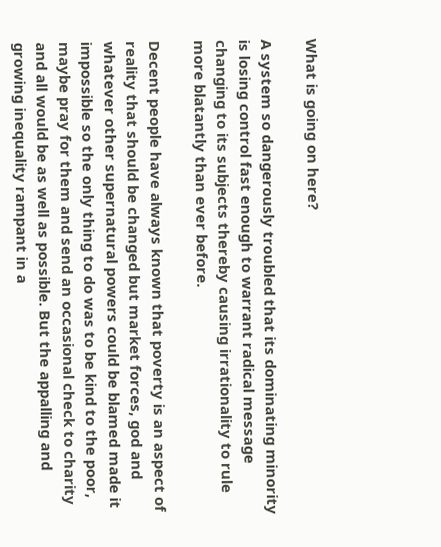What is going on here?

A system so dangerously troubled that its dominating minority is losing control fast enough to warrant radical message changing to its subjects thereby causing irrationality to rule more blatantly than ever before.

Decent people have always known that poverty is an aspect of reality that should be changed but market forces, god and whatever other supernatural powers could be blamed made it impossible so the only thing to do was to be kind to the poor, maybe pray for them and send an occasional check to charity and all would be as well as possible. But the appalling and growing inequality rampant in a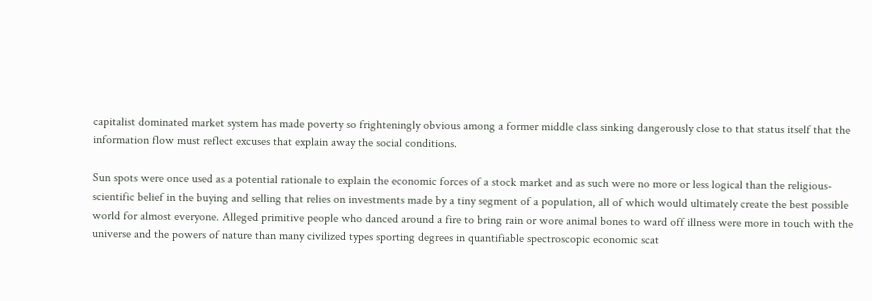capitalist dominated market system has made poverty so frighteningly obvious among a former middle class sinking dangerously close to that status itself that the information flow must reflect excuses that explain away the social conditions.

Sun spots were once used as a potential rationale to explain the economic forces of a stock market and as such were no more or less logical than the religious-scientific belief in the buying and selling that relies on investments made by a tiny segment of a population, all of which would ultimately create the best possible world for almost everyone. Alleged primitive people who danced around a fire to bring rain or wore animal bones to ward off illness were more in touch with the universe and the powers of nature than many civilized types sporting degrees in quantifiable spectroscopic economic scat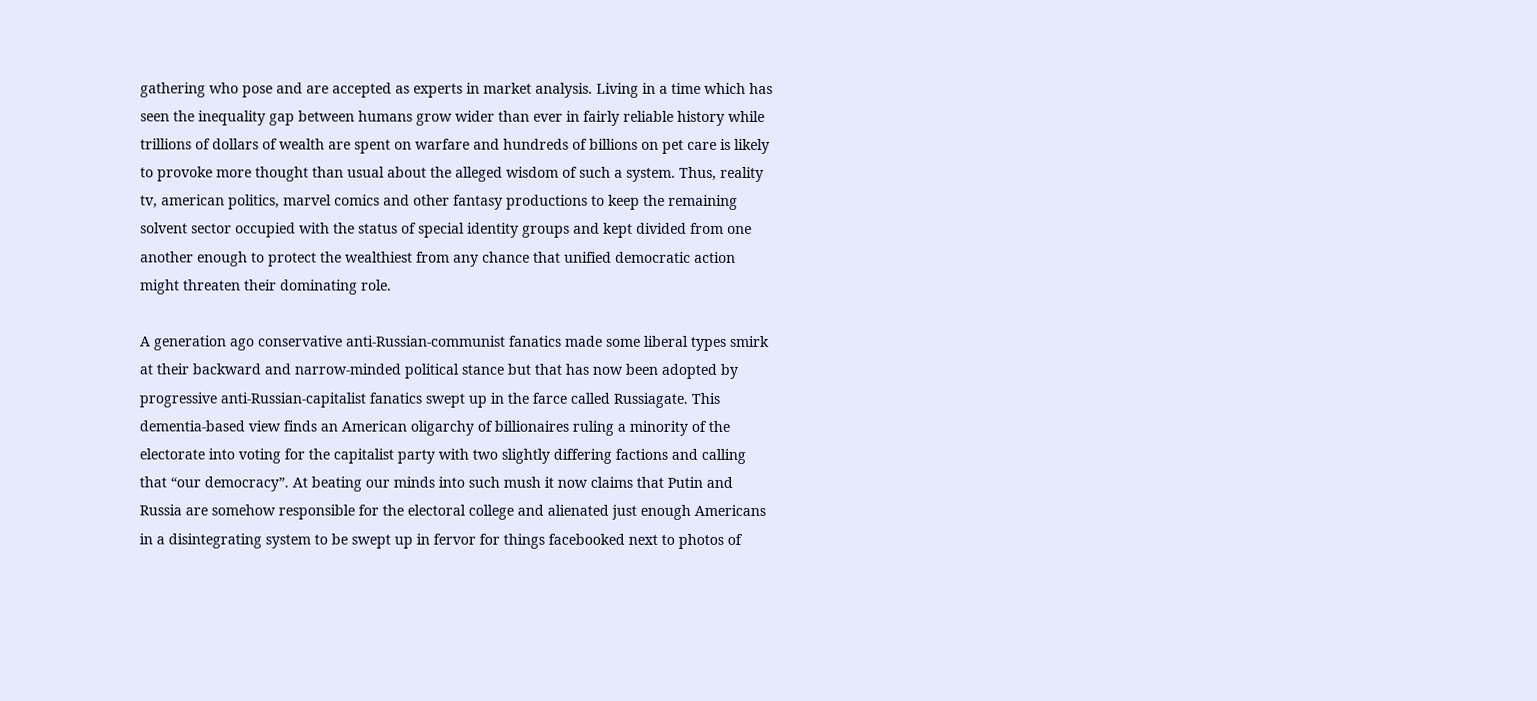gathering who pose and are accepted as experts in market analysis. Living in a time which has seen the inequality gap between humans grow wider than ever in fairly reliable history while trillions of dollars of wealth are spent on warfare and hundreds of billions on pet care is likely to provoke more thought than usual about the alleged wisdom of such a system. Thus, reality tv, american politics, marvel comics and other fantasy productions to keep the remaining solvent sector occupied with the status of special identity groups and kept divided from one another enough to protect the wealthiest from any chance that unified democratic action might threaten their dominating role.

A generation ago conservative anti-Russian-communist fanatics made some liberal types smirk at their backward and narrow-minded political stance but that has now been adopted by progressive anti-Russian-capitalist fanatics swept up in the farce called Russiagate. This dementia-based view finds an American oligarchy of billionaires ruling a minority of the electorate into voting for the capitalist party with two slightly differing factions and calling that “our democracy”. At beating our minds into such mush it now claims that Putin and Russia are somehow responsible for the electoral college and alienated just enough Americans in a disintegrating system to be swept up in fervor for things facebooked next to photos of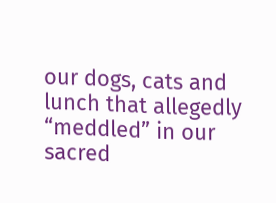our dogs, cats and lunch that allegedly “meddled” in our sacred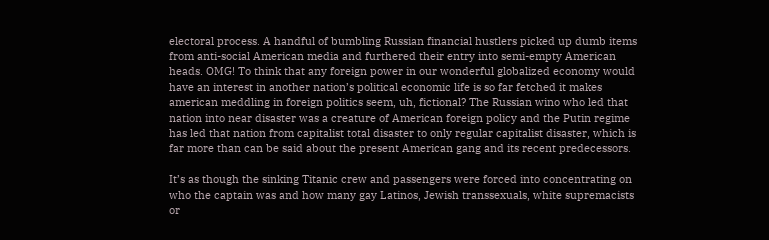electoral process. A handful of bumbling Russian financial hustlers picked up dumb items from anti-social American media and furthered their entry into semi-empty American heads. OMG! To think that any foreign power in our wonderful globalized economy would have an interest in another nation’s political economic life is so far fetched it makes american meddling in foreign politics seem, uh, fictional? The Russian wino who led that nation into near disaster was a creature of American foreign policy and the Putin regime has led that nation from capitalist total disaster to only regular capitalist disaster, which is far more than can be said about the present American gang and its recent predecessors.

It’s as though the sinking Titanic crew and passengers were forced into concentrating on who the captain was and how many gay Latinos, Jewish transsexuals, white supremacists or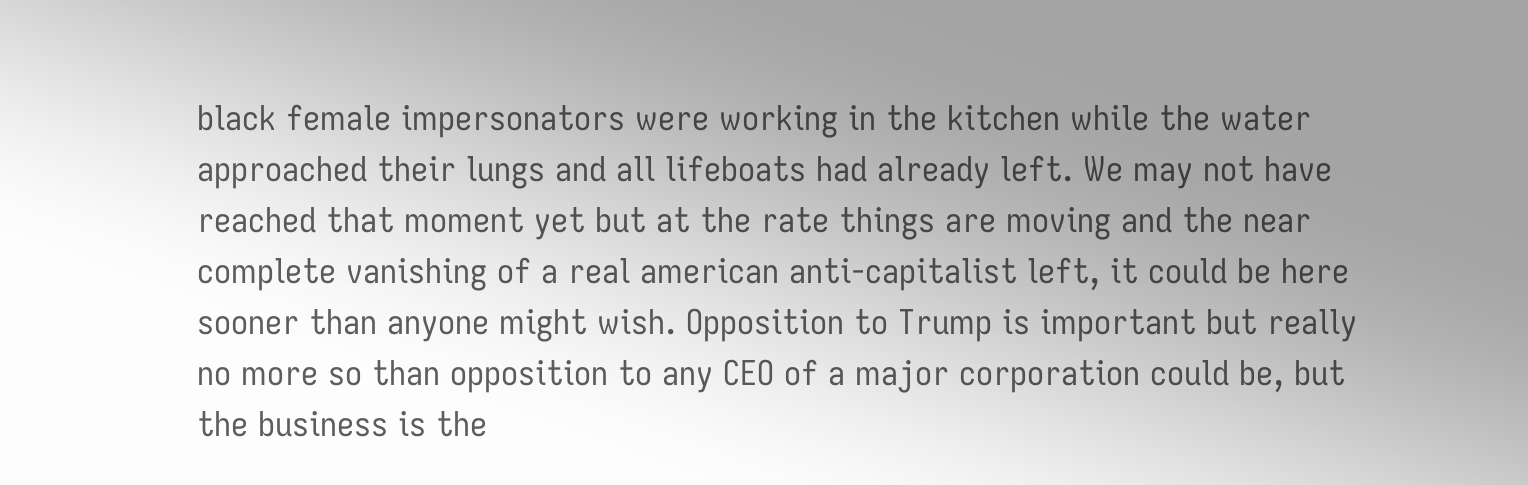black female impersonators were working in the kitchen while the water approached their lungs and all lifeboats had already left. We may not have reached that moment yet but at the rate things are moving and the near complete vanishing of a real american anti-capitalist left, it could be here sooner than anyone might wish. Opposition to Trump is important but really no more so than opposition to any CEO of a major corporation could be, but the business is the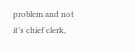problem and not it’s chief clerk,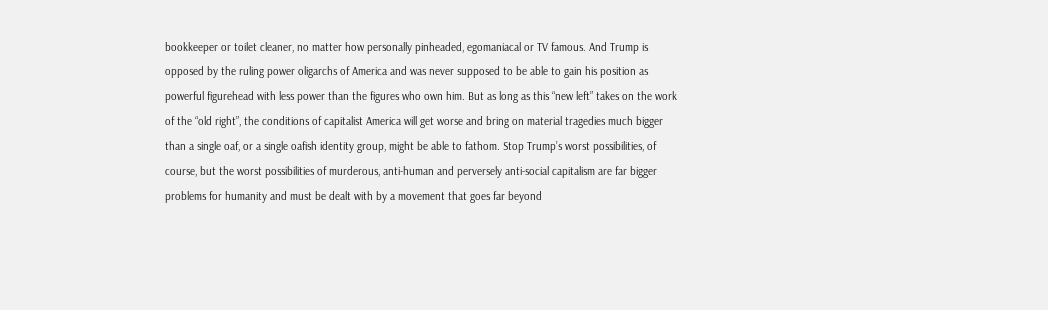bookkeeper or toilet cleaner, no matter how personally pinheaded, egomaniacal or TV famous. And Trump is opposed by the ruling power oligarchs of America and was never supposed to be able to gain his position as powerful figurehead with less power than the figures who own him. But as long as this “new left” takes on the work of the “old right”, the conditions of capitalist America will get worse and bring on material tragedies much bigger than a single oaf, or a single oafish identity group, might be able to fathom. Stop Trump’s worst possibilities, of course, but the worst possibilities of murderous, anti-human and perversely anti-social capitalism are far bigger problems for humanity and must be dealt with by a movement that goes far beyond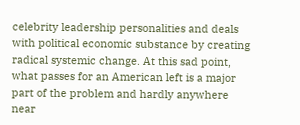celebrity leadership personalities and deals with political economic substance by creating radical systemic change. At this sad point, what passes for an American left is a major part of the problem and hardly anywhere near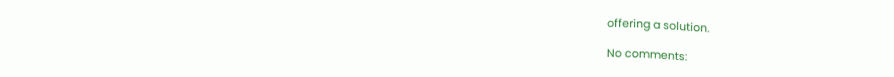offering a solution.

No comments: